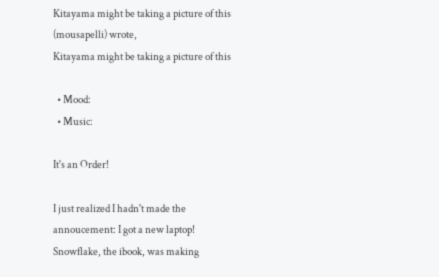Kitayama might be taking a picture of this (mousapelli) wrote,
Kitayama might be taking a picture of this

  • Mood:
  • Music:

It's an Order!

I just realized I hadn't made the annoucement: I got a new laptop! Snowflake, the ibook, was making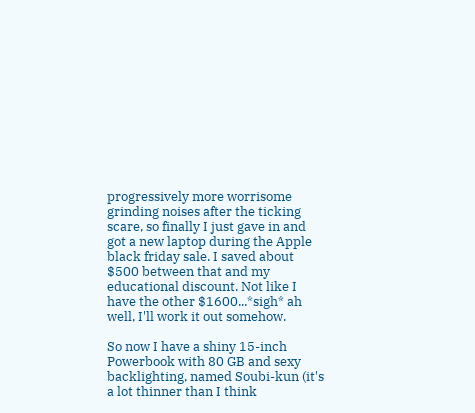progressively more worrisome grinding noises after the ticking scare, so finally I just gave in and got a new laptop during the Apple black friday sale. I saved about $500 between that and my educational discount. Not like I have the other $1600...*sigh* ah well, I'll work it out somehow.

So now I have a shiny 15-inch Powerbook with 80 GB and sexy backlighting, named Soubi-kun (it's a lot thinner than I think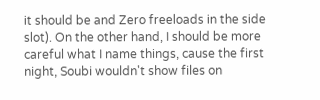it should be and Zero freeloads in the side slot). On the other hand, I should be more careful what I name things, cause the first night, Soubi wouldn't show files on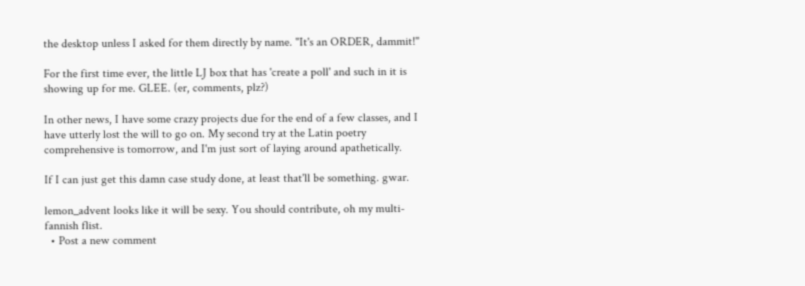the desktop unless I asked for them directly by name. "It's an ORDER, dammit!"

For the first time ever, the little LJ box that has 'create a poll' and such in it is showing up for me. GLEE. (er, comments, plz?)

In other news, I have some crazy projects due for the end of a few classes, and I have utterly lost the will to go on. My second try at the Latin poetry comprehensive is tomorrow, and I'm just sort of laying around apathetically.

If I can just get this damn case study done, at least that'll be something. gwar.

lemon_advent looks like it will be sexy. You should contribute, oh my multi-fannish flist.
  • Post a new comment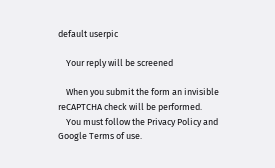default userpic

    Your reply will be screened

    When you submit the form an invisible reCAPTCHA check will be performed.
    You must follow the Privacy Policy and Google Terms of use.